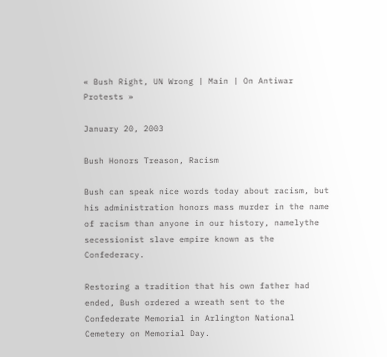« Bush Right, UN Wrong | Main | On Antiwar Protests »

January 20, 2003

Bush Honors Treason, Racism

Bush can speak nice words today about racism, but his administration honors mass murder in the name of racism than anyone in our history, namelythe secessionist slave empire known as the Confederacy.

Restoring a tradition that his own father had ended, Bush ordered a wreath sent to the Confederate Memorial in Arlington National Cemetery on Memorial Day.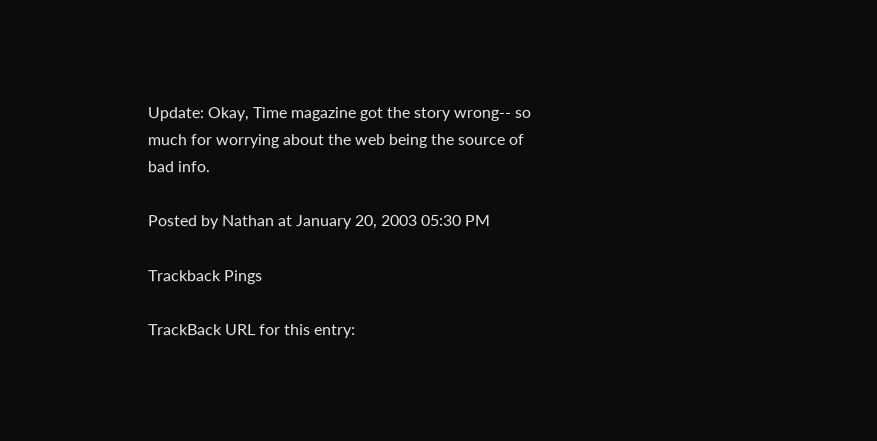Update: Okay, Time magazine got the story wrong-- so much for worrying about the web being the source of bad info.

Posted by Nathan at January 20, 2003 05:30 PM

Trackback Pings

TrackBack URL for this entry: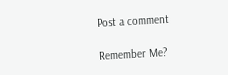Post a comment

Remember Me?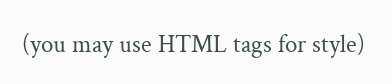(you may use HTML tags for style)